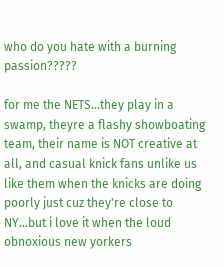who do you hate with a burning passion?????

for me the NETS...they play in a swamp, theyre a flashy showboating team, their name is NOT creative at all, and casual knick fans unlike us like them when the knicks are doing poorly just cuz they're close to NY...but i love it when the loud obnoxious new yorkers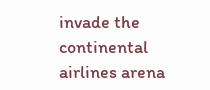invade the continental airlines arena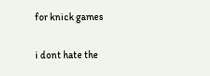for knick games

i dont hate the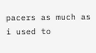pacers as much as i used to